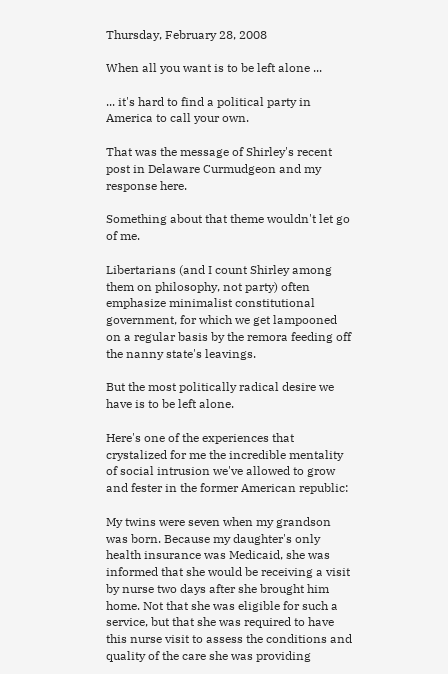Thursday, February 28, 2008

When all you want is to be left alone ...

... it's hard to find a political party in America to call your own.

That was the message of Shirley's recent post in Delaware Curmudgeon and my response here.

Something about that theme wouldn't let go of me.

Libertarians (and I count Shirley among them on philosophy, not party) often emphasize minimalist constitutional government, for which we get lampooned on a regular basis by the remora feeding off the nanny state's leavings.

But the most politically radical desire we have is to be left alone.

Here's one of the experiences that crystalized for me the incredible mentality of social intrusion we've allowed to grow and fester in the former American republic:

My twins were seven when my grandson was born. Because my daughter's only health insurance was Medicaid, she was informed that she would be receiving a visit by nurse two days after she brought him home. Not that she was eligible for such a service, but that she was required to have this nurse visit to assess the conditions and quality of the care she was providing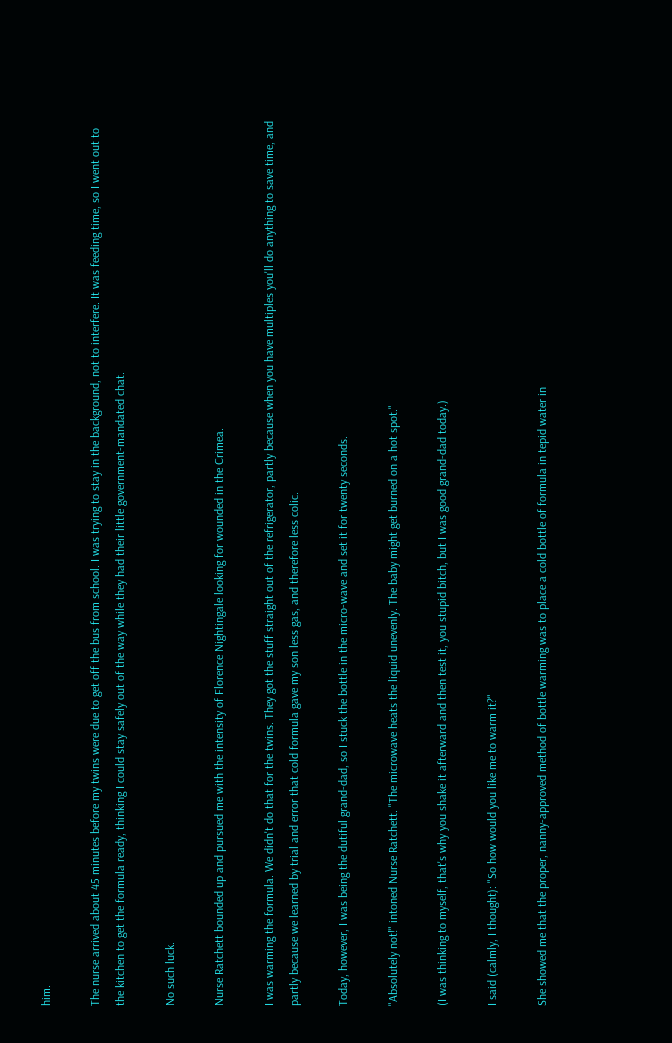him.

The nurse arrived about 45 minutes before my twins were due to get off the bus from school. I was trying to stay in the background, not to interfere. It was feeding time, so I went out to the kitchen to get the formula ready, thinking I could stay safely out of the way while they had their little government-mandated chat.

No such luck.

Nurse Ratchett bounded up and pursued me with the intensity of Florence Nightingale looking for wounded in the Crimea.

I was warming the formula. We didn't do that for the twins. They got the stuff straight out of the refrigerator, partly because when you have multiples you'll do anything to save time, and partly because we learned by trial and error that cold formula gave my son less gas, and therefore less colic.

Today, however, I was being the dutiful grand-dad, so I stuck the bottle in the micro-wave and set it for twenty seconds.

"Absolutely not!" intoned Nurse Ratchett. "The microwave heats the liquid unevenly. The baby might get burned on a hot spot."

(I was thinking to myself, that's why you shake it afterward and then test it, you stupid bitch, but I was good grand-dad today.)

I said (calmly, I thought): "So how would you like me to warm it?"

She showed me that the proper, nanny-approved method of bottle warming was to place a cold bottle of formula in tepid water in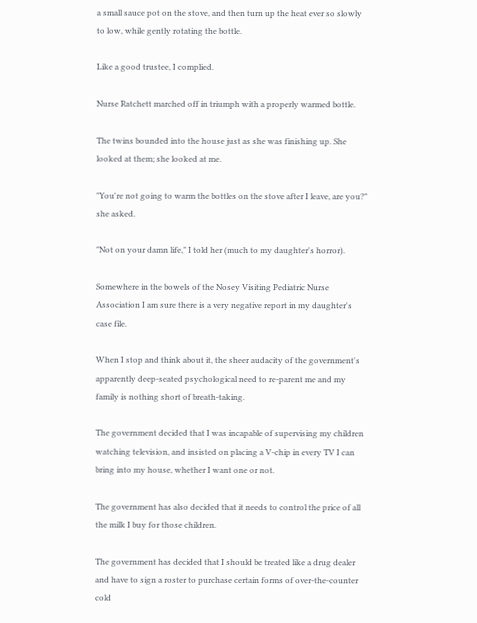a small sauce pot on the stove, and then turn up the heat ever so slowly to low, while gently rotating the bottle.

Like a good trustee, I complied.

Nurse Ratchett marched off in triumph with a properly warmed bottle.

The twins bounded into the house just as she was finishing up. She looked at them; she looked at me.

"You're not going to warm the bottles on the stove after I leave, are you?" she asked.

"Not on your damn life," I told her (much to my daughter's horror).

Somewhere in the bowels of the Nosey Visiting Pediatric Nurse Association I am sure there is a very negative report in my daughter's case file.

When I stop and think about it, the sheer audacity of the government's apparently deep-seated psychological need to re-parent me and my family is nothing short of breath-taking.

The government decided that I was incapable of supervising my children watching television, and insisted on placing a V-chip in every TV I can bring into my house, whether I want one or not.

The government has also decided that it needs to control the price of all the milk I buy for those children.

The government has decided that I should be treated like a drug dealer and have to sign a roster to purchase certain forms of over-the-counter cold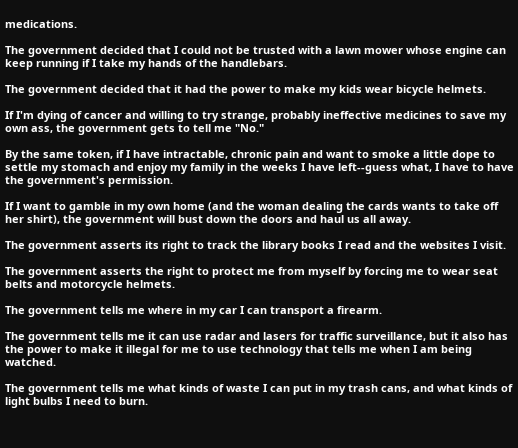medications.

The government decided that I could not be trusted with a lawn mower whose engine can keep running if I take my hands of the handlebars.

The government decided that it had the power to make my kids wear bicycle helmets.

If I'm dying of cancer and willing to try strange, probably ineffective medicines to save my own ass, the government gets to tell me "No."

By the same token, if I have intractable, chronic pain and want to smoke a little dope to settle my stomach and enjoy my family in the weeks I have left--guess what, I have to have the government's permission.

If I want to gamble in my own home (and the woman dealing the cards wants to take off her shirt), the government will bust down the doors and haul us all away.

The government asserts its right to track the library books I read and the websites I visit.

The government asserts the right to protect me from myself by forcing me to wear seat belts and motorcycle helmets.

The government tells me where in my car I can transport a firearm.

The government tells me it can use radar and lasers for traffic surveillance, but it also has the power to make it illegal for me to use technology that tells me when I am being watched.

The government tells me what kinds of waste I can put in my trash cans, and what kinds of light bulbs I need to burn.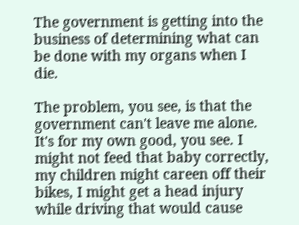The government is getting into the business of determining what can be done with my organs when I die.

The problem, you see, is that the government can't leave me alone. It's for my own good, you see. I might not feed that baby correctly, my children might careen off their bikes, I might get a head injury while driving that would cause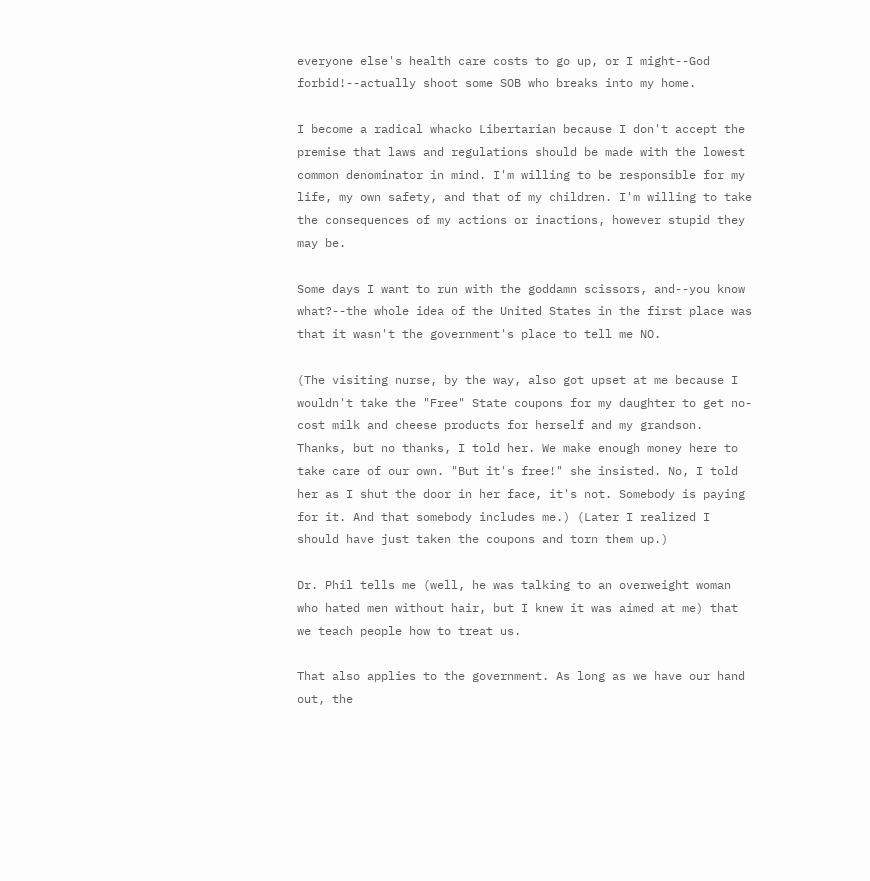everyone else's health care costs to go up, or I might--God forbid!--actually shoot some SOB who breaks into my home.

I become a radical whacko Libertarian because I don't accept the premise that laws and regulations should be made with the lowest common denominator in mind. I'm willing to be responsible for my life, my own safety, and that of my children. I'm willing to take the consequences of my actions or inactions, however stupid they may be.

Some days I want to run with the goddamn scissors, and--you know what?--the whole idea of the United States in the first place was that it wasn't the government's place to tell me NO.

(The visiting nurse, by the way, also got upset at me because I wouldn't take the "Free" State coupons for my daughter to get no-cost milk and cheese products for herself and my grandson. Thanks, but no thanks, I told her. We make enough money here to take care of our own. "But it's free!" she insisted. No, I told her as I shut the door in her face, it's not. Somebody is paying for it. And that somebody includes me.) (Later I realized I should have just taken the coupons and torn them up.)

Dr. Phil tells me (well, he was talking to an overweight woman who hated men without hair, but I knew it was aimed at me) that we teach people how to treat us.

That also applies to the government. As long as we have our hand out, the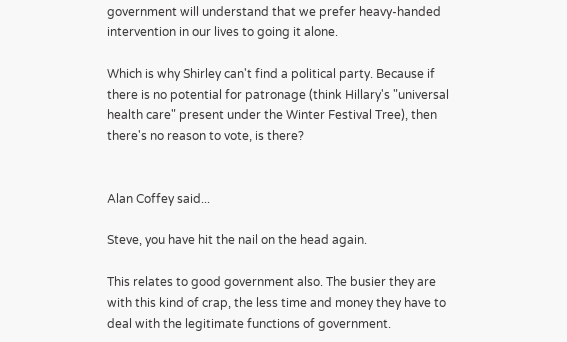government will understand that we prefer heavy-handed intervention in our lives to going it alone.

Which is why Shirley can't find a political party. Because if there is no potential for patronage (think Hillary's "universal health care" present under the Winter Festival Tree), then there's no reason to vote, is there?


Alan Coffey said...

Steve, you have hit the nail on the head again.

This relates to good government also. The busier they are with this kind of crap, the less time and money they have to deal with the legitimate functions of government.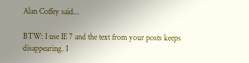Alan Coffey said...

BTW: I use IE 7 and the text from your posts keeps disappearing. I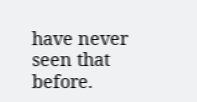have never seen that before.